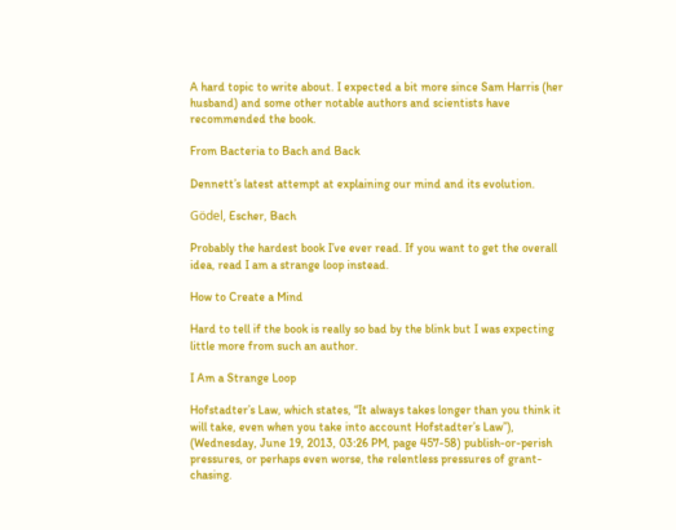A hard topic to write about. I expected a bit more since Sam Harris (her husband) and some other notable authors and scientists have recommended the book.

From Bacteria to Bach and Back

Dennett’s latest attempt at explaining our mind and its evolution.

Gödel, Escher, Bach

Probably the hardest book I’ve ever read. If you want to get the overall idea, read I am a strange loop instead.

How to Create a Mind

Hard to tell if the book is really so bad by the blink but I was expecting little more from such an author.

I Am a Strange Loop

Hofstadter’s Law, which states, “It always takes longer than you think it will take, even when you take into account Hofstadter’s Law”), (Wednesday, June 19, 2013, 03:26 PM, page 457-58) publish-or-perish pressures, or perhaps even worse, the relentless pressures of grant-chasing.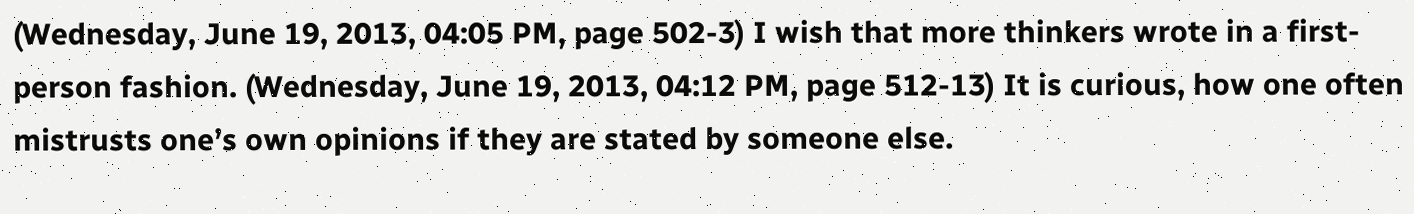(Wednesday, June 19, 2013, 04:05 PM, page 502-3) I wish that more thinkers wrote in a first-person fashion. (Wednesday, June 19, 2013, 04:12 PM, page 512-13) It is curious, how one often mistrusts one’s own opinions if they are stated by someone else.